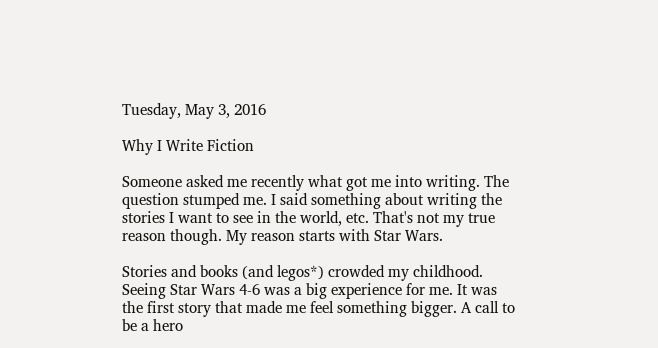Tuesday, May 3, 2016

Why I Write Fiction

Someone asked me recently what got me into writing. The question stumped me. I said something about writing the stories I want to see in the world, etc. That's not my true reason though. My reason starts with Star Wars.

Stories and books (and legos*) crowded my childhood. Seeing Star Wars 4-6 was a big experience for me. It was the first story that made me feel something bigger. A call to be a hero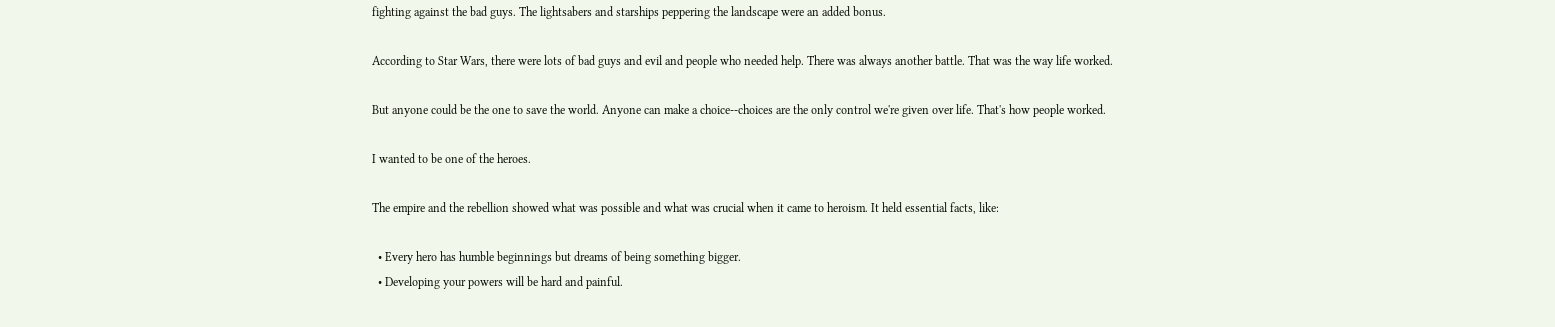fighting against the bad guys. The lightsabers and starships peppering the landscape were an added bonus.

According to Star Wars, there were lots of bad guys and evil and people who needed help. There was always another battle. That was the way life worked.

But anyone could be the one to save the world. Anyone can make a choice--choices are the only control we're given over life. That's how people worked.

I wanted to be one of the heroes.

The empire and the rebellion showed what was possible and what was crucial when it came to heroism. It held essential facts, like:

  • Every hero has humble beginnings but dreams of being something bigger.
  • Developing your powers will be hard and painful.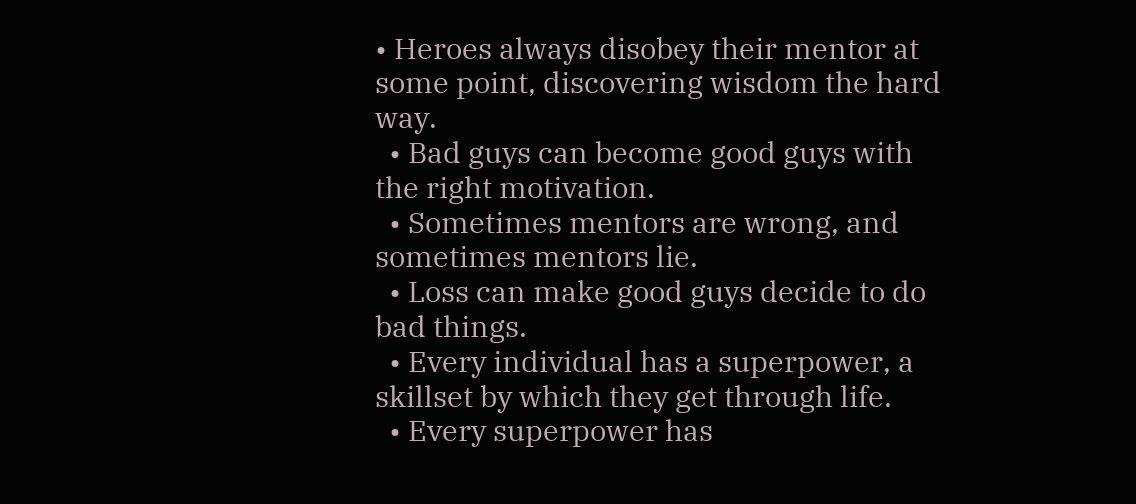• Heroes always disobey their mentor at some point, discovering wisdom the hard way.
  • Bad guys can become good guys with the right motivation.
  • Sometimes mentors are wrong, and sometimes mentors lie.
  • Loss can make good guys decide to do bad things.
  • Every individual has a superpower, a skillset by which they get through life.
  • Every superpower has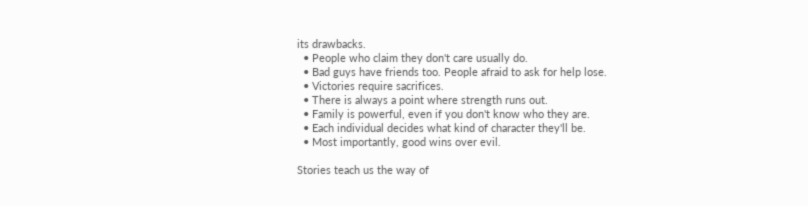its drawbacks.
  • People who claim they don't care usually do.
  • Bad guys have friends too. People afraid to ask for help lose.
  • Victories require sacrifices.
  • There is always a point where strength runs out.
  • Family is powerful, even if you don't know who they are.
  • Each individual decides what kind of character they'll be.
  • Most importantly, good wins over evil.

Stories teach us the way of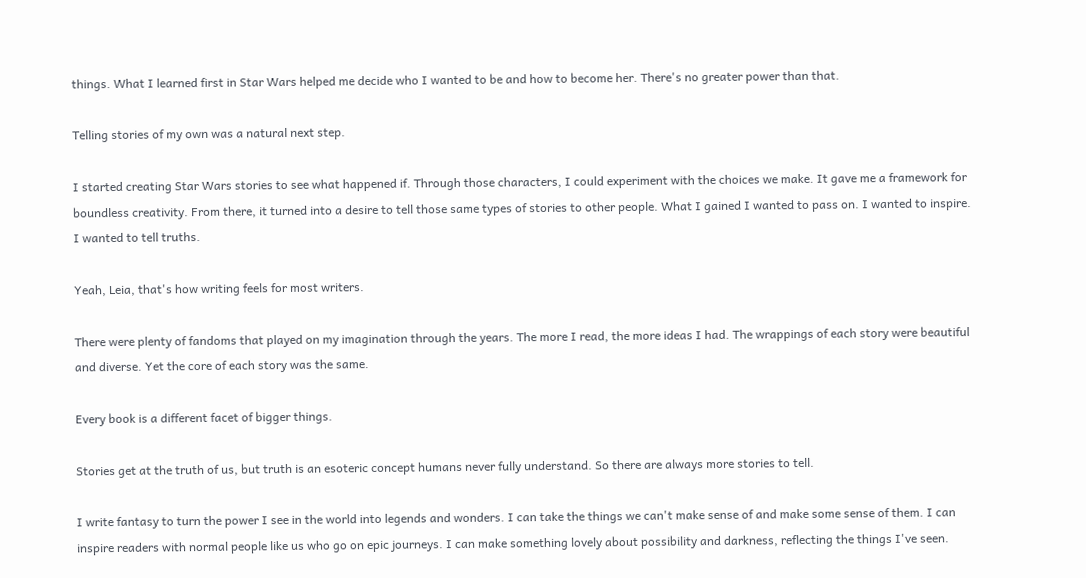things. What I learned first in Star Wars helped me decide who I wanted to be and how to become her. There's no greater power than that.

Telling stories of my own was a natural next step.

I started creating Star Wars stories to see what happened if. Through those characters, I could experiment with the choices we make. It gave me a framework for boundless creativity. From there, it turned into a desire to tell those same types of stories to other people. What I gained I wanted to pass on. I wanted to inspire. I wanted to tell truths.

Yeah, Leia, that's how writing feels for most writers.

There were plenty of fandoms that played on my imagination through the years. The more I read, the more ideas I had. The wrappings of each story were beautiful and diverse. Yet the core of each story was the same.

Every book is a different facet of bigger things.

Stories get at the truth of us, but truth is an esoteric concept humans never fully understand. So there are always more stories to tell.

I write fantasy to turn the power I see in the world into legends and wonders. I can take the things we can't make sense of and make some sense of them. I can inspire readers with normal people like us who go on epic journeys. I can make something lovely about possibility and darkness, reflecting the things I've seen.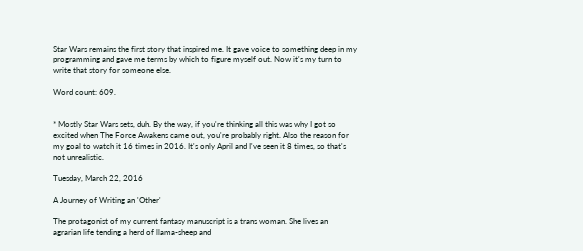Star Wars remains the first story that inspired me. It gave voice to something deep in my programming and gave me terms by which to figure myself out. Now it's my turn to write that story for someone else.

Word count: 609.


* Mostly Star Wars sets, duh. By the way, if you're thinking all this was why I got so excited when The Force Awakens came out, you're probably right. Also the reason for my goal to watch it 16 times in 2016. It's only April and I've seen it 8 times, so that's not unrealistic.

Tuesday, March 22, 2016

A Journey of Writing an 'Other'

The protagonist of my current fantasy manuscript is a trans woman. She lives an agrarian life tending a herd of llama-sheep and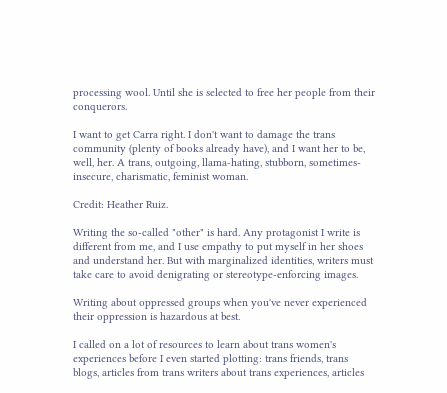processing wool. Until she is selected to free her people from their conquerors.

I want to get Carra right. I don't want to damage the trans community (plenty of books already have), and I want her to be, well, her. A trans, outgoing, llama-hating, stubborn, sometimes-insecure, charismatic, feminist woman.

Credit: Heather Ruiz.

Writing the so-called "other" is hard. Any protagonist I write is different from me, and I use empathy to put myself in her shoes and understand her. But with marginalized identities, writers must take care to avoid denigrating or stereotype-enforcing images.

Writing about oppressed groups when you've never experienced their oppression is hazardous at best.

I called on a lot of resources to learn about trans women's experiences before I even started plotting: trans friends, trans blogs, articles from trans writers about trans experiences, articles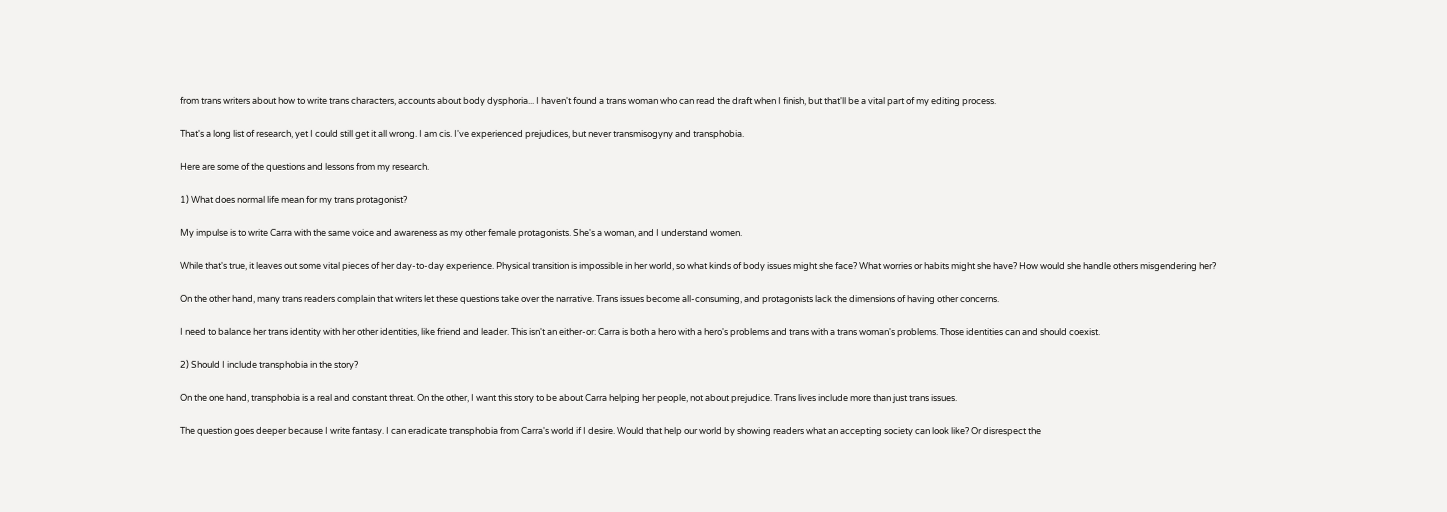from trans writers about how to write trans characters, accounts about body dysphoria... I haven't found a trans woman who can read the draft when I finish, but that'll be a vital part of my editing process.

That's a long list of research, yet I could still get it all wrong. I am cis. I've experienced prejudices, but never transmisogyny and transphobia.

Here are some of the questions and lessons from my research.

1) What does normal life mean for my trans protagonist?

My impulse is to write Carra with the same voice and awareness as my other female protagonists. She's a woman, and I understand women.

While that's true, it leaves out some vital pieces of her day-to-day experience. Physical transition is impossible in her world, so what kinds of body issues might she face? What worries or habits might she have? How would she handle others misgendering her?

On the other hand, many trans readers complain that writers let these questions take over the narrative. Trans issues become all-consuming, and protagonists lack the dimensions of having other concerns.

I need to balance her trans identity with her other identities, like friend and leader. This isn't an either-or: Carra is both a hero with a hero's problems and trans with a trans woman's problems. Those identities can and should coexist.

2) Should I include transphobia in the story?

On the one hand, transphobia is a real and constant threat. On the other, I want this story to be about Carra helping her people, not about prejudice. Trans lives include more than just trans issues.

The question goes deeper because I write fantasy. I can eradicate transphobia from Carra's world if I desire. Would that help our world by showing readers what an accepting society can look like? Or disrespect the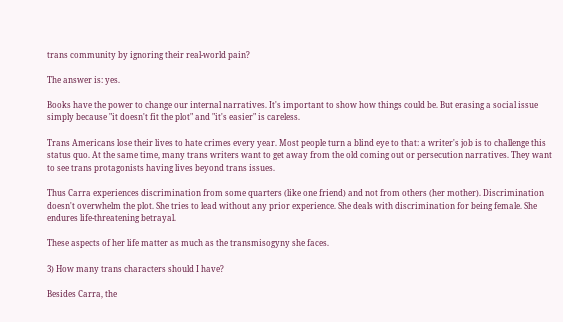trans community by ignoring their real-world pain?

The answer is: yes.

Books have the power to change our internal narratives. It's important to show how things could be. But erasing a social issue simply because "it doesn't fit the plot" and "it's easier" is careless.

Trans Americans lose their lives to hate crimes every year. Most people turn a blind eye to that: a writer's job is to challenge this status quo. At the same time, many trans writers want to get away from the old coming out or persecution narratives. They want to see trans protagonists having lives beyond trans issues.

Thus Carra experiences discrimination from some quarters (like one friend) and not from others (her mother). Discrimination doesn't overwhelm the plot. She tries to lead without any prior experience. She deals with discrimination for being female. She endures life-threatening betrayal.

These aspects of her life matter as much as the transmisogyny she faces.

3) How many trans characters should I have?

Besides Carra, the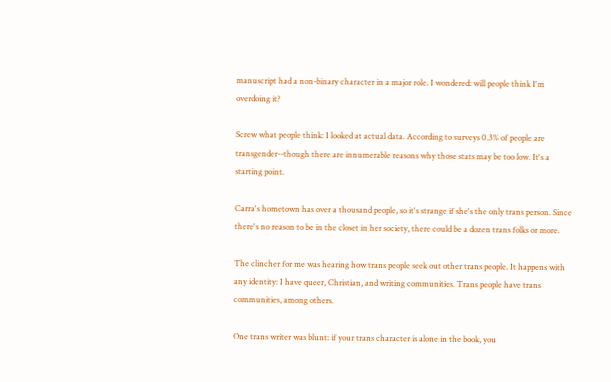manuscript had a non-binary character in a major role. I wondered: will people think I'm overdoing it?

Screw what people think: I looked at actual data. According to surveys 0.3% of people are transgender--though there are innumerable reasons why those stats may be too low. It's a starting point.

Carra's hometown has over a thousand people, so it's strange if she's the only trans person. Since there's no reason to be in the closet in her society, there could be a dozen trans folks or more.

The clincher for me was hearing how trans people seek out other trans people. It happens with any identity: I have queer, Christian, and writing communities. Trans people have trans communities, among others.

One trans writer was blunt: if your trans character is alone in the book, you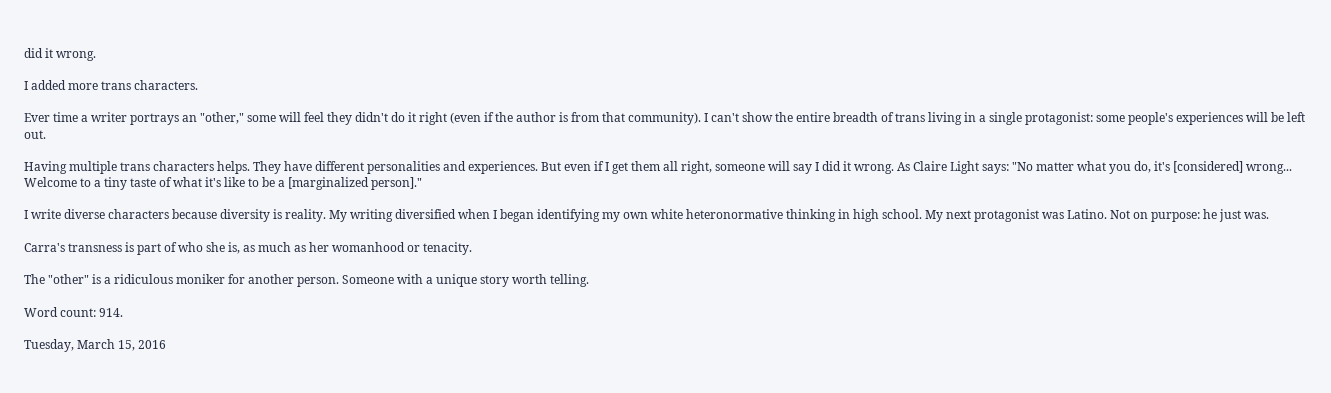did it wrong.

I added more trans characters.

Ever time a writer portrays an "other," some will feel they didn't do it right (even if the author is from that community). I can't show the entire breadth of trans living in a single protagonist: some people's experiences will be left out.

Having multiple trans characters helps. They have different personalities and experiences. But even if I get them all right, someone will say I did it wrong. As Claire Light says: "No matter what you do, it's [considered] wrong... Welcome to a tiny taste of what it's like to be a [marginalized person]."

I write diverse characters because diversity is reality. My writing diversified when I began identifying my own white heteronormative thinking in high school. My next protagonist was Latino. Not on purpose: he just was.

Carra's transness is part of who she is, as much as her womanhood or tenacity.

The "other" is a ridiculous moniker for another person. Someone with a unique story worth telling.

Word count: 914.

Tuesday, March 15, 2016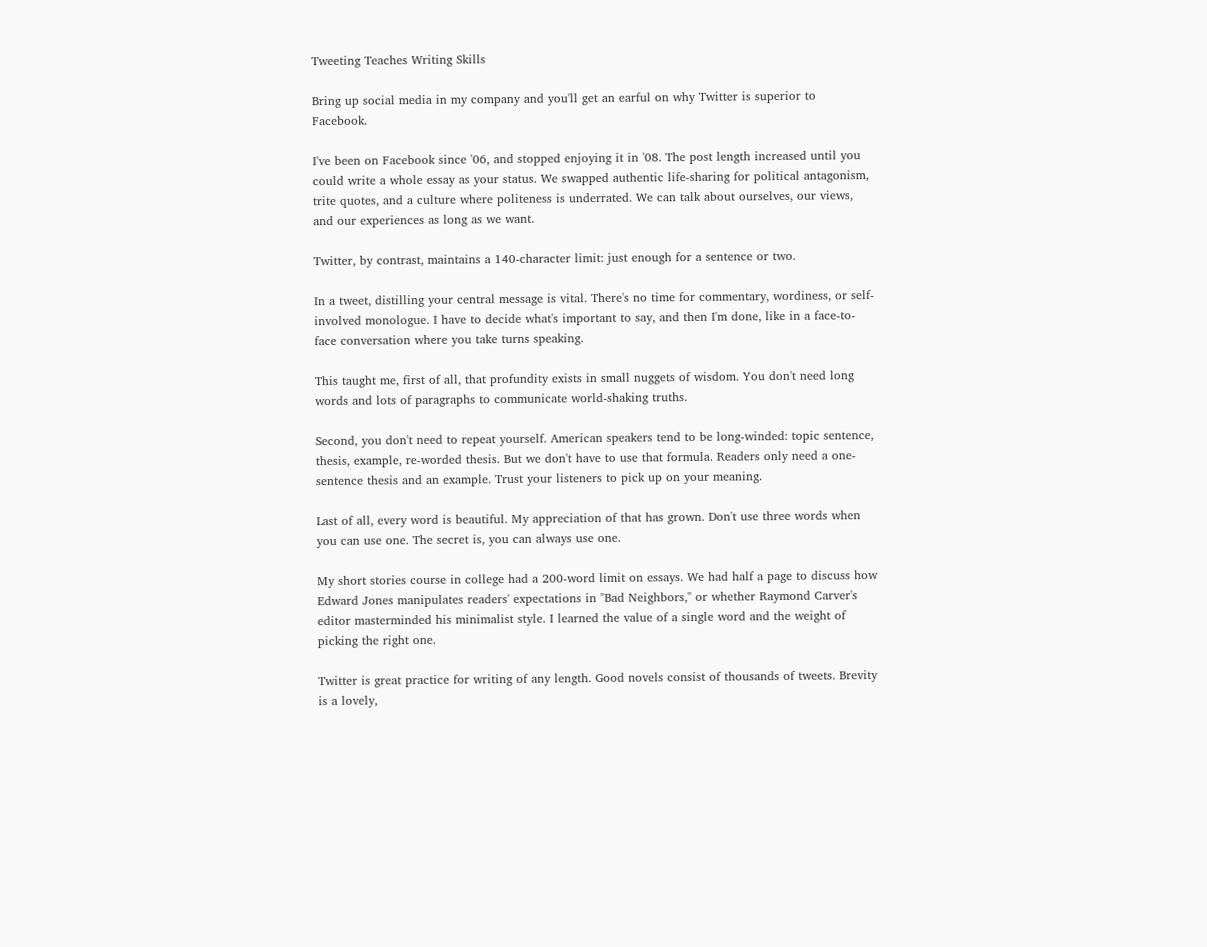Tweeting Teaches Writing Skills

Bring up social media in my company and you'll get an earful on why Twitter is superior to Facebook.

I've been on Facebook since '06, and stopped enjoying it in '08. The post length increased until you could write a whole essay as your status. We swapped authentic life-sharing for political antagonism, trite quotes, and a culture where politeness is underrated. We can talk about ourselves, our views, and our experiences as long as we want.

Twitter, by contrast, maintains a 140-character limit: just enough for a sentence or two.

In a tweet, distilling your central message is vital. There's no time for commentary, wordiness, or self-involved monologue. I have to decide what's important to say, and then I'm done, like in a face-to-face conversation where you take turns speaking.

This taught me, first of all, that profundity exists in small nuggets of wisdom. You don't need long words and lots of paragraphs to communicate world-shaking truths.

Second, you don't need to repeat yourself. American speakers tend to be long-winded: topic sentence, thesis, example, re-worded thesis. But we don't have to use that formula. Readers only need a one-sentence thesis and an example. Trust your listeners to pick up on your meaning.

Last of all, every word is beautiful. My appreciation of that has grown. Don't use three words when you can use one. The secret is, you can always use one.

My short stories course in college had a 200-word limit on essays. We had half a page to discuss how Edward Jones manipulates readers' expectations in "Bad Neighbors," or whether Raymond Carver's editor masterminded his minimalist style. I learned the value of a single word and the weight of picking the right one.

Twitter is great practice for writing of any length. Good novels consist of thousands of tweets. Brevity is a lovely,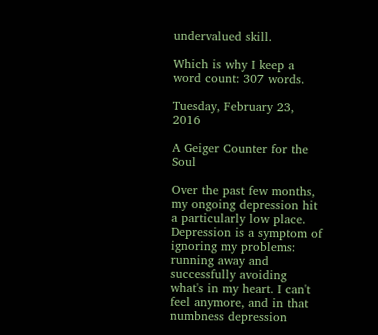undervalued skill.

Which is why I keep a word count: 307 words.

Tuesday, February 23, 2016

A Geiger Counter for the Soul

Over the past few months, my ongoing depression hit a particularly low place. Depression is a symptom of ignoring my problems: running away and successfully avoiding what's in my heart. I can't feel anymore, and in that numbness depression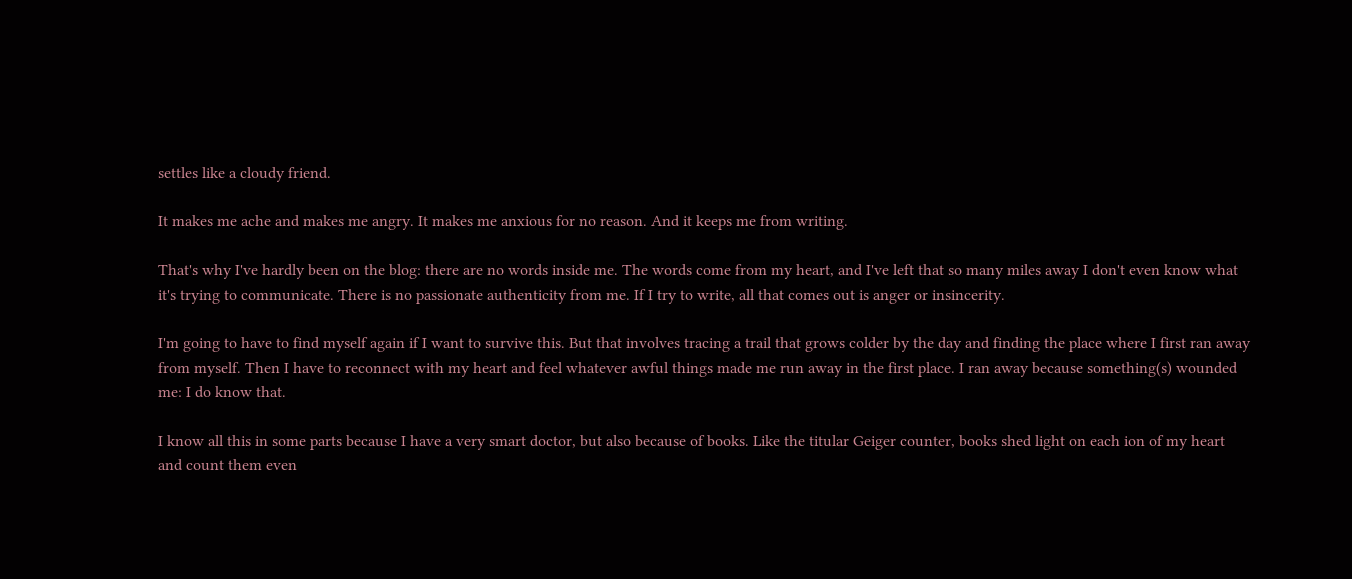settles like a cloudy friend.

It makes me ache and makes me angry. It makes me anxious for no reason. And it keeps me from writing.

That's why I've hardly been on the blog: there are no words inside me. The words come from my heart, and I've left that so many miles away I don't even know what it's trying to communicate. There is no passionate authenticity from me. If I try to write, all that comes out is anger or insincerity.

I'm going to have to find myself again if I want to survive this. But that involves tracing a trail that grows colder by the day and finding the place where I first ran away from myself. Then I have to reconnect with my heart and feel whatever awful things made me run away in the first place. I ran away because something(s) wounded me: I do know that.

I know all this in some parts because I have a very smart doctor, but also because of books. Like the titular Geiger counter, books shed light on each ion of my heart and count them even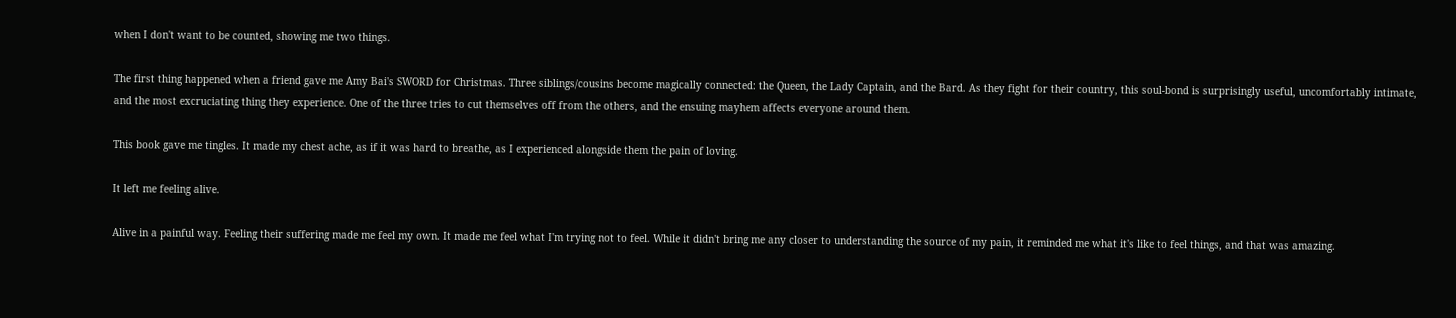when I don't want to be counted, showing me two things.

The first thing happened when a friend gave me Amy Bai's SWORD for Christmas. Three siblings/cousins become magically connected: the Queen, the Lady Captain, and the Bard. As they fight for their country, this soul-bond is surprisingly useful, uncomfortably intimate, and the most excruciating thing they experience. One of the three tries to cut themselves off from the others, and the ensuing mayhem affects everyone around them.

This book gave me tingles. It made my chest ache, as if it was hard to breathe, as I experienced alongside them the pain of loving.

It left me feeling alive.

Alive in a painful way. Feeling their suffering made me feel my own. It made me feel what I'm trying not to feel. While it didn't bring me any closer to understanding the source of my pain, it reminded me what it's like to feel things, and that was amazing.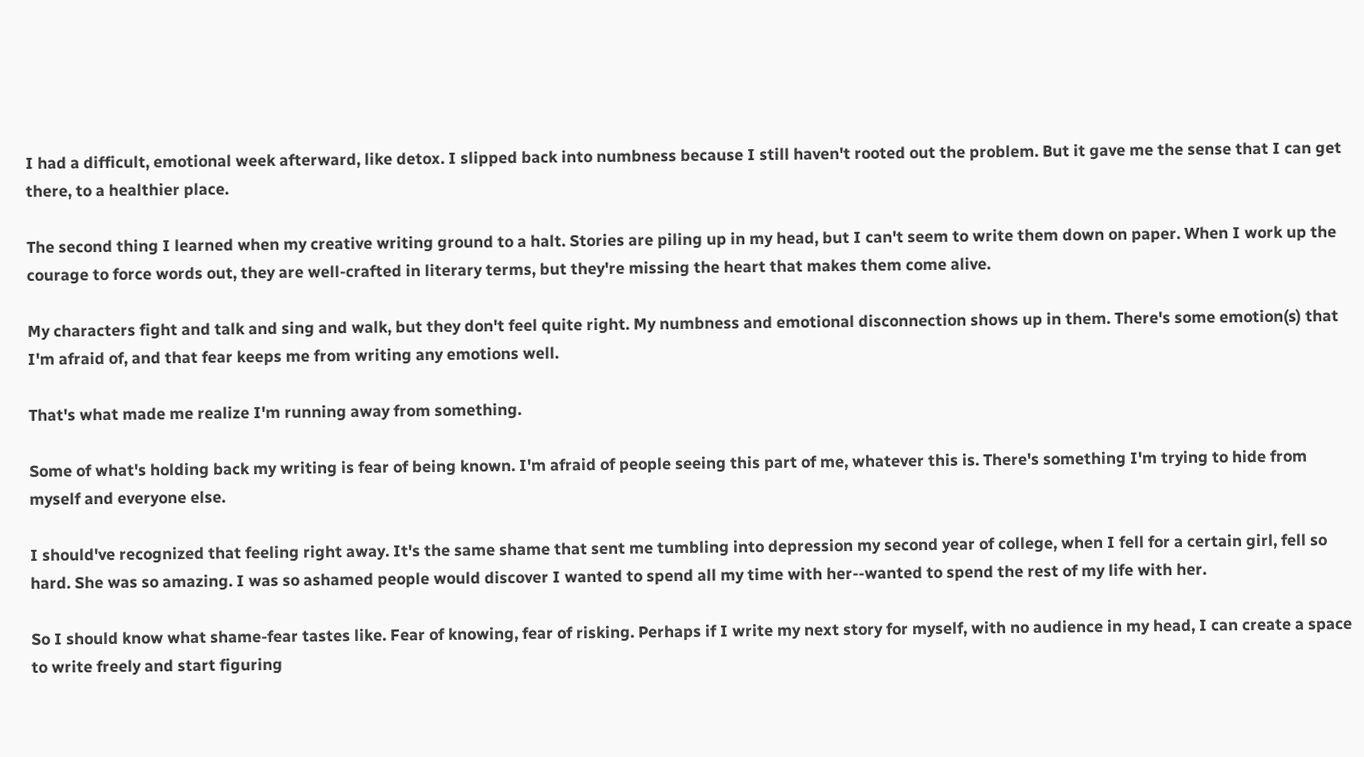I had a difficult, emotional week afterward, like detox. I slipped back into numbness because I still haven't rooted out the problem. But it gave me the sense that I can get there, to a healthier place.

The second thing I learned when my creative writing ground to a halt. Stories are piling up in my head, but I can't seem to write them down on paper. When I work up the courage to force words out, they are well-crafted in literary terms, but they're missing the heart that makes them come alive.

My characters fight and talk and sing and walk, but they don't feel quite right. My numbness and emotional disconnection shows up in them. There's some emotion(s) that I'm afraid of, and that fear keeps me from writing any emotions well.

That's what made me realize I'm running away from something.

Some of what's holding back my writing is fear of being known. I'm afraid of people seeing this part of me, whatever this is. There's something I'm trying to hide from myself and everyone else.

I should've recognized that feeling right away. It's the same shame that sent me tumbling into depression my second year of college, when I fell for a certain girl, fell so hard. She was so amazing. I was so ashamed people would discover I wanted to spend all my time with her--wanted to spend the rest of my life with her.

So I should know what shame-fear tastes like. Fear of knowing, fear of risking. Perhaps if I write my next story for myself, with no audience in my head, I can create a space to write freely and start figuring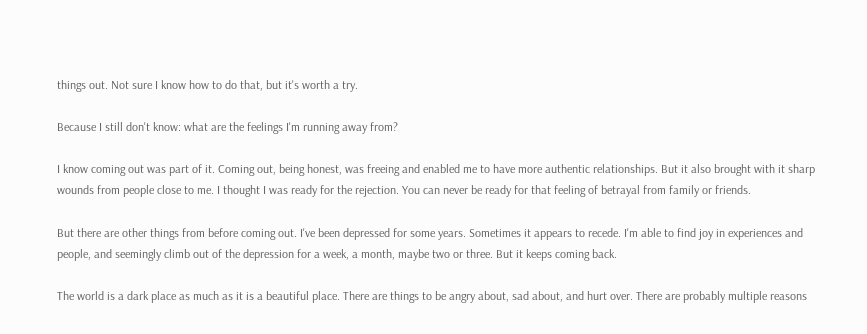things out. Not sure I know how to do that, but it's worth a try.

Because I still don't know: what are the feelings I'm running away from?

I know coming out was part of it. Coming out, being honest, was freeing and enabled me to have more authentic relationships. But it also brought with it sharp wounds from people close to me. I thought I was ready for the rejection. You can never be ready for that feeling of betrayal from family or friends.

But there are other things from before coming out. I've been depressed for some years. Sometimes it appears to recede. I'm able to find joy in experiences and people, and seemingly climb out of the depression for a week, a month, maybe two or three. But it keeps coming back.

The world is a dark place as much as it is a beautiful place. There are things to be angry about, sad about, and hurt over. There are probably multiple reasons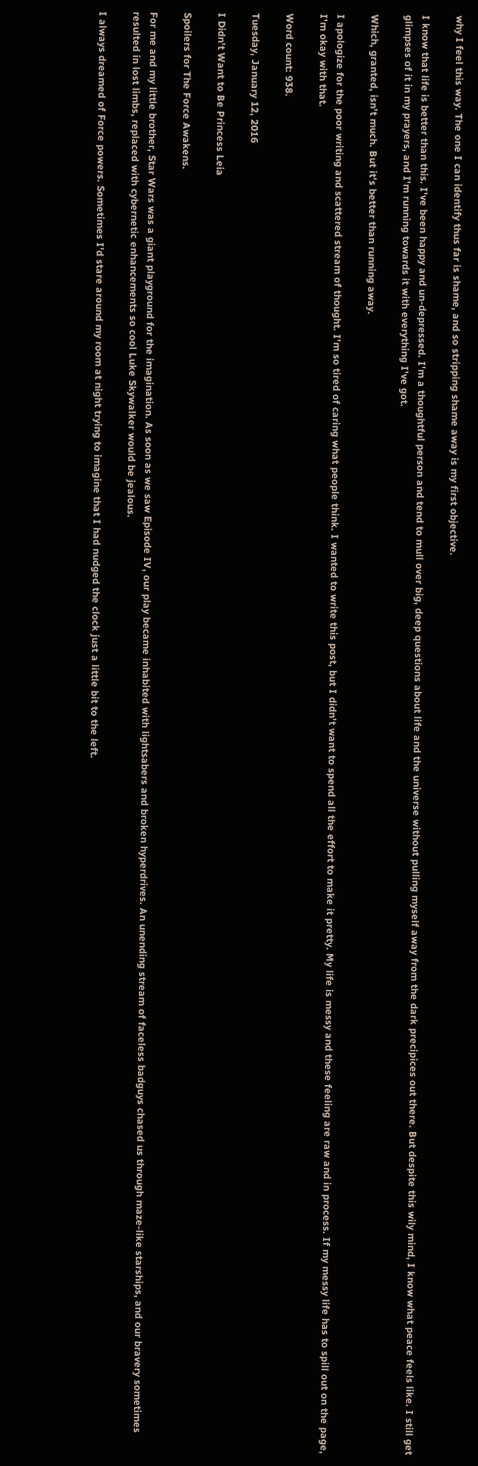why I feel this way. The one I can identify thus far is shame, and so stripping shame away is my first objective.

I know that life is better than this. I've been happy and un-depressed. I'm a thoughtful person and tend to mull over big, deep questions about life and the universe without pulling myself away from the dark precipices out there. But despite this wily mind, I know what peace feels like. I still get glimpses of it in my prayers, and I'm running towards it with everything I've got.

Which, granted, isn't much. But it's better than running away.

I apologize for the poor writing and scattered stream of thought. I'm so tired of caring what people think. I wanted to write this post, but I didn't want to spend all the effort to make it pretty. My life is messy and these feeling are raw and in process. If my messy life has to spill out on the page, I'm okay with that.

Word count: 938.

Tuesday, January 12, 2016

I Didn't Want to Be Princess Leia

Spoilers for The Force Awakens.

For me and my little brother, Star Wars was a giant playground for the imagination. As soon as we saw Episode IV, our play became inhabited with lightsabers and broken hyperdrives. An unending stream of faceless badguys chased us through maze-like starships, and our bravery sometimes resulted in lost limbs, replaced with cybernetic enhancements so cool Luke Skywalker would be jealous.

I always dreamed of Force powers. Sometimes I'd stare around my room at night trying to imagine that I had nudged the clock just a little bit to the left.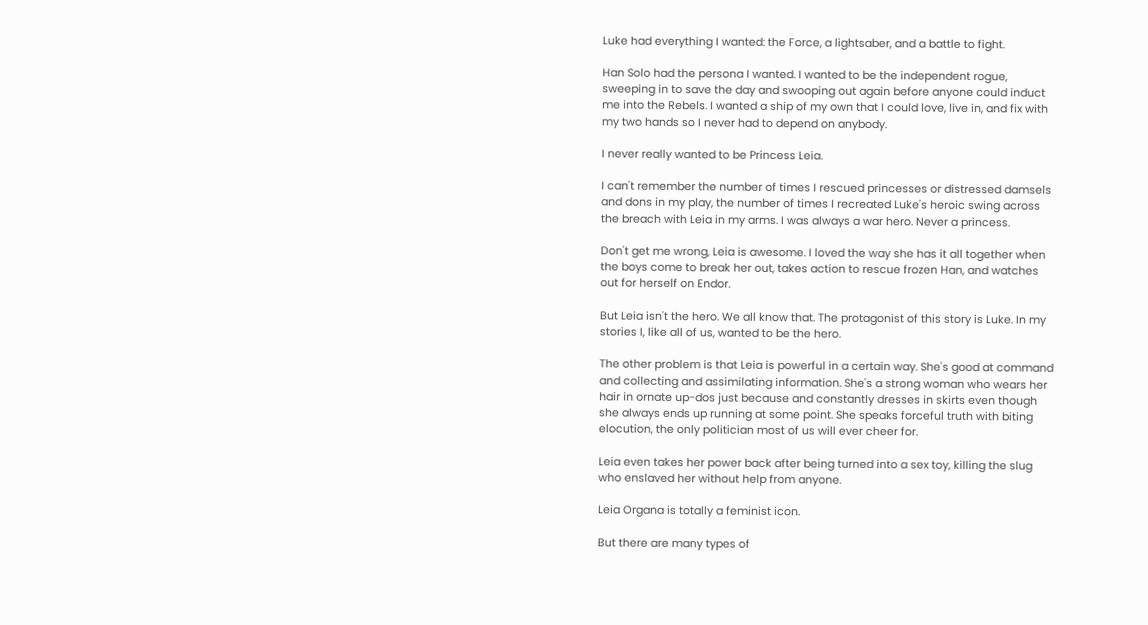Luke had everything I wanted: the Force, a lightsaber, and a battle to fight.

Han Solo had the persona I wanted. I wanted to be the independent rogue, sweeping in to save the day and swooping out again before anyone could induct me into the Rebels. I wanted a ship of my own that I could love, live in, and fix with my two hands so I never had to depend on anybody.

I never really wanted to be Princess Leia.

I can't remember the number of times I rescued princesses or distressed damsels and dons in my play, the number of times I recreated Luke's heroic swing across the breach with Leia in my arms. I was always a war hero. Never a princess.

Don't get me wrong, Leia is awesome. I loved the way she has it all together when the boys come to break her out, takes action to rescue frozen Han, and watches out for herself on Endor.

But Leia isn't the hero. We all know that. The protagonist of this story is Luke. In my stories I, like all of us, wanted to be the hero.

The other problem is that Leia is powerful in a certain way. She's good at command and collecting and assimilating information. She's a strong woman who wears her hair in ornate up-dos just because and constantly dresses in skirts even though she always ends up running at some point. She speaks forceful truth with biting elocution, the only politician most of us will ever cheer for.

Leia even takes her power back after being turned into a sex toy, killing the slug who enslaved her without help from anyone.

Leia Organa is totally a feminist icon.

But there are many types of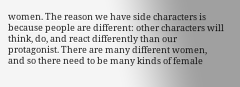women. The reason we have side characters is because people are different: other characters will think, do, and react differently than our protagonist. There are many different women, and so there need to be many kinds of female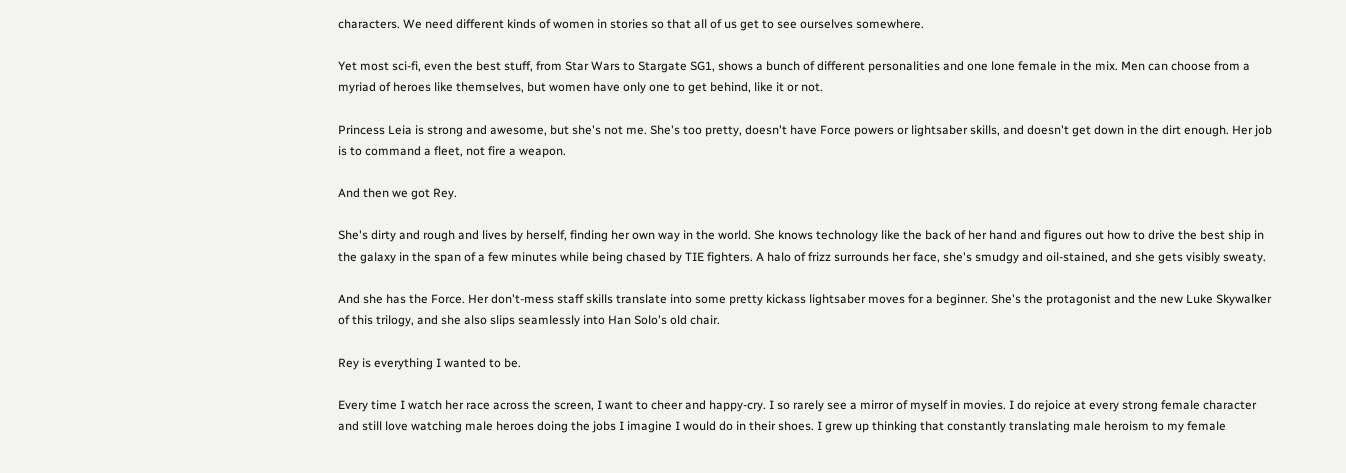characters. We need different kinds of women in stories so that all of us get to see ourselves somewhere.

Yet most sci-fi, even the best stuff, from Star Wars to Stargate SG1, shows a bunch of different personalities and one lone female in the mix. Men can choose from a myriad of heroes like themselves, but women have only one to get behind, like it or not.

Princess Leia is strong and awesome, but she's not me. She's too pretty, doesn't have Force powers or lightsaber skills, and doesn't get down in the dirt enough. Her job is to command a fleet, not fire a weapon.

And then we got Rey.

She's dirty and rough and lives by herself, finding her own way in the world. She knows technology like the back of her hand and figures out how to drive the best ship in the galaxy in the span of a few minutes while being chased by TIE fighters. A halo of frizz surrounds her face, she's smudgy and oil-stained, and she gets visibly sweaty.

And she has the Force. Her don't-mess staff skills translate into some pretty kickass lightsaber moves for a beginner. She's the protagonist and the new Luke Skywalker of this trilogy, and she also slips seamlessly into Han Solo's old chair.

Rey is everything I wanted to be.

Every time I watch her race across the screen, I want to cheer and happy-cry. I so rarely see a mirror of myself in movies. I do rejoice at every strong female character and still love watching male heroes doing the jobs I imagine I would do in their shoes. I grew up thinking that constantly translating male heroism to my female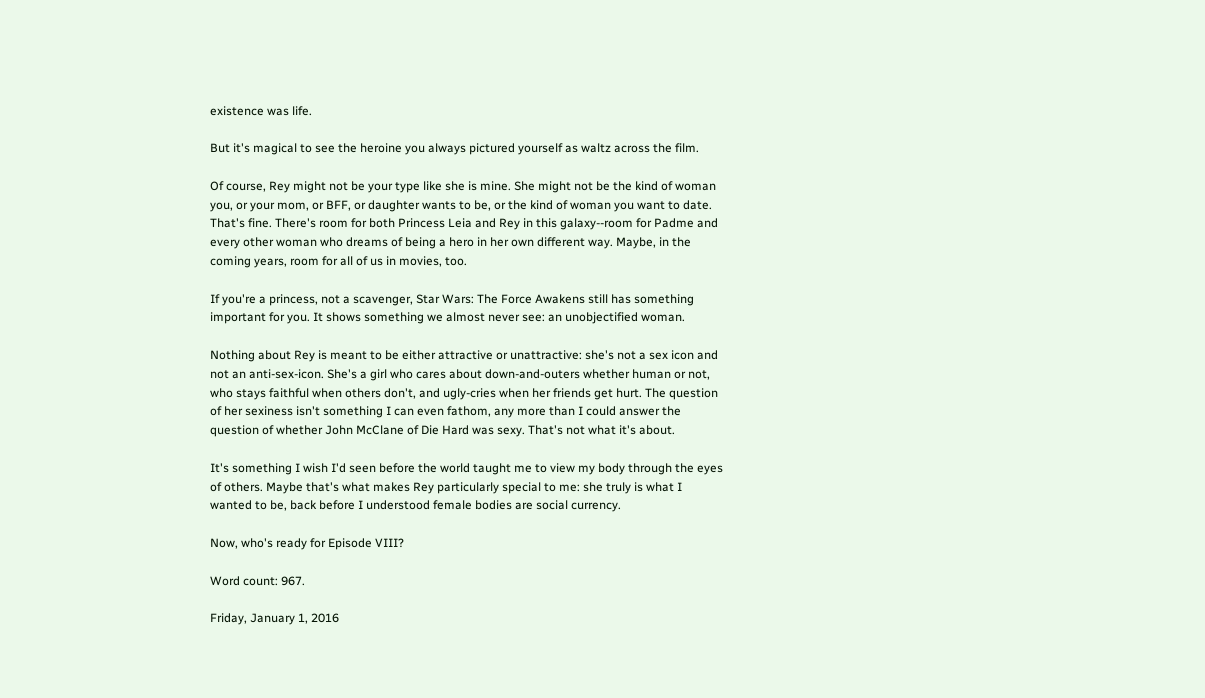existence was life.

But it's magical to see the heroine you always pictured yourself as waltz across the film.

Of course, Rey might not be your type like she is mine. She might not be the kind of woman you, or your mom, or BFF, or daughter wants to be, or the kind of woman you want to date. That's fine. There's room for both Princess Leia and Rey in this galaxy--room for Padme and every other woman who dreams of being a hero in her own different way. Maybe, in the coming years, room for all of us in movies, too.

If you're a princess, not a scavenger, Star Wars: The Force Awakens still has something important for you. It shows something we almost never see: an unobjectified woman.

Nothing about Rey is meant to be either attractive or unattractive: she's not a sex icon and not an anti-sex-icon. She's a girl who cares about down-and-outers whether human or not, who stays faithful when others don't, and ugly-cries when her friends get hurt. The question of her sexiness isn't something I can even fathom, any more than I could answer the question of whether John McClane of Die Hard was sexy. That's not what it's about.

It's something I wish I'd seen before the world taught me to view my body through the eyes of others. Maybe that's what makes Rey particularly special to me: she truly is what I wanted to be, back before I understood female bodies are social currency.

Now, who's ready for Episode VIII?

Word count: 967.

Friday, January 1, 2016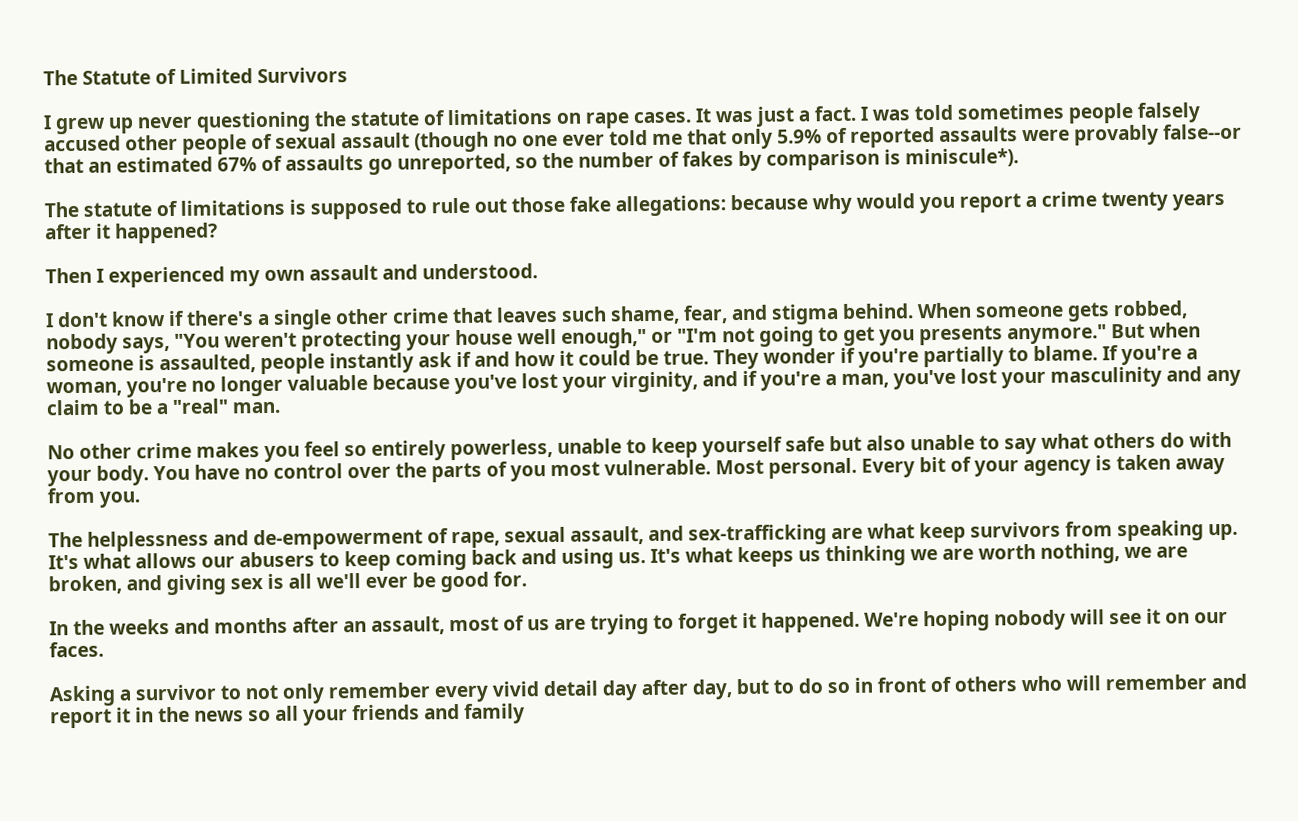The Statute of Limited Survivors

I grew up never questioning the statute of limitations on rape cases. It was just a fact. I was told sometimes people falsely accused other people of sexual assault (though no one ever told me that only 5.9% of reported assaults were provably false--or that an estimated 67% of assaults go unreported, so the number of fakes by comparison is miniscule*).

The statute of limitations is supposed to rule out those fake allegations: because why would you report a crime twenty years after it happened?

Then I experienced my own assault and understood.

I don't know if there's a single other crime that leaves such shame, fear, and stigma behind. When someone gets robbed, nobody says, "You weren't protecting your house well enough," or "I'm not going to get you presents anymore." But when someone is assaulted, people instantly ask if and how it could be true. They wonder if you're partially to blame. If you're a woman, you're no longer valuable because you've lost your virginity, and if you're a man, you've lost your masculinity and any claim to be a "real" man.

No other crime makes you feel so entirely powerless, unable to keep yourself safe but also unable to say what others do with your body. You have no control over the parts of you most vulnerable. Most personal. Every bit of your agency is taken away from you.

The helplessness and de-empowerment of rape, sexual assault, and sex-trafficking are what keep survivors from speaking up. It's what allows our abusers to keep coming back and using us. It's what keeps us thinking we are worth nothing, we are broken, and giving sex is all we'll ever be good for.

In the weeks and months after an assault, most of us are trying to forget it happened. We're hoping nobody will see it on our faces.

Asking a survivor to not only remember every vivid detail day after day, but to do so in front of others who will remember and report it in the news so all your friends and family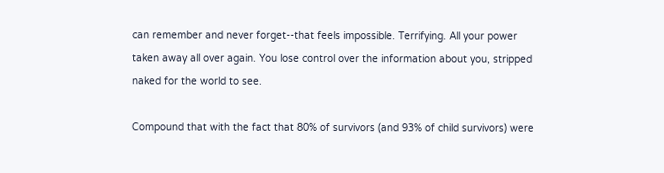can remember and never forget--that feels impossible. Terrifying. All your power taken away all over again. You lose control over the information about you, stripped naked for the world to see.

Compound that with the fact that 80% of survivors (and 93% of child survivors) were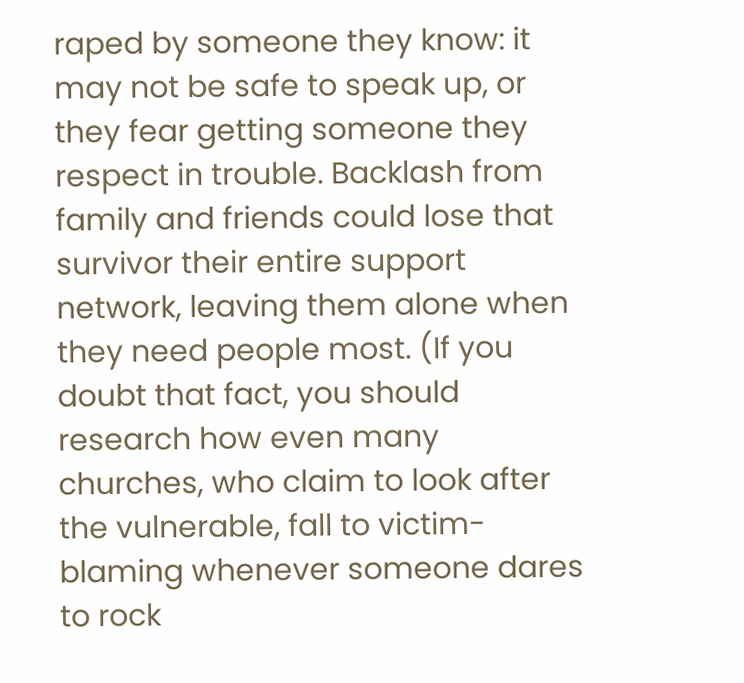raped by someone they know: it may not be safe to speak up, or they fear getting someone they respect in trouble. Backlash from family and friends could lose that survivor their entire support network, leaving them alone when they need people most. (If you doubt that fact, you should research how even many churches, who claim to look after the vulnerable, fall to victim-blaming whenever someone dares to rock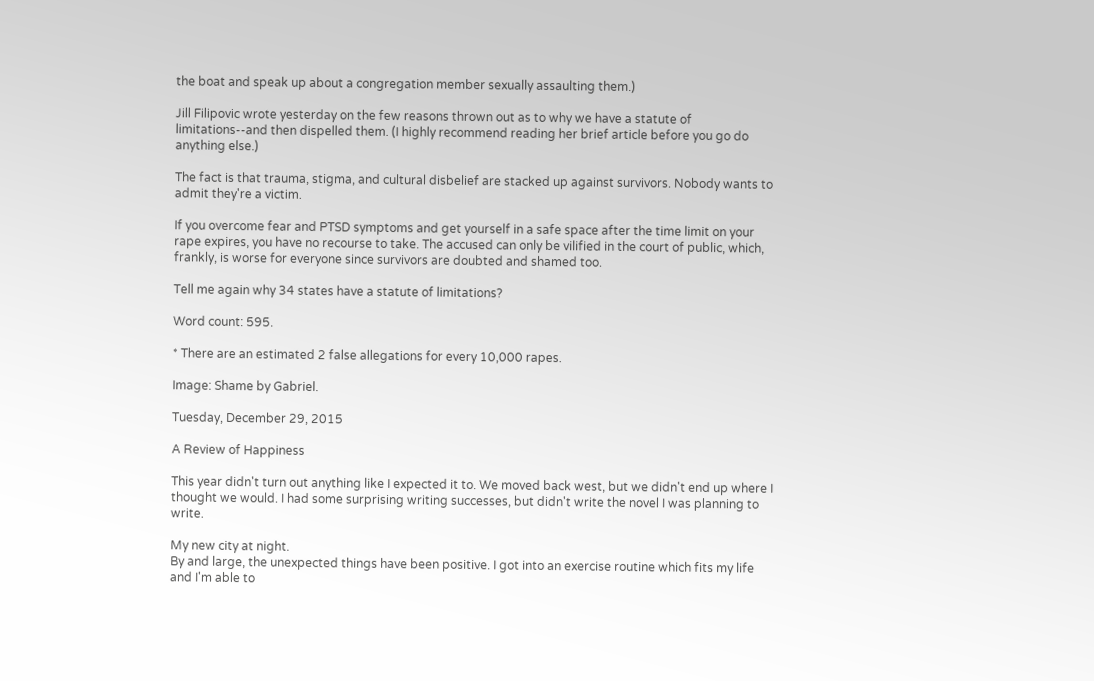the boat and speak up about a congregation member sexually assaulting them.)

Jill Filipovic wrote yesterday on the few reasons thrown out as to why we have a statute of limitations--and then dispelled them. (I highly recommend reading her brief article before you go do anything else.)

The fact is that trauma, stigma, and cultural disbelief are stacked up against survivors. Nobody wants to admit they're a victim.

If you overcome fear and PTSD symptoms and get yourself in a safe space after the time limit on your rape expires, you have no recourse to take. The accused can only be vilified in the court of public, which, frankly, is worse for everyone since survivors are doubted and shamed too.

Tell me again why 34 states have a statute of limitations?

Word count: 595.

* There are an estimated 2 false allegations for every 10,000 rapes.

Image: Shame by Gabriel.

Tuesday, December 29, 2015

A Review of Happiness

This year didn't turn out anything like I expected it to. We moved back west, but we didn't end up where I thought we would. I had some surprising writing successes, but didn't write the novel I was planning to write.

My new city at night.
By and large, the unexpected things have been positive. I got into an exercise routine which fits my life and I'm able to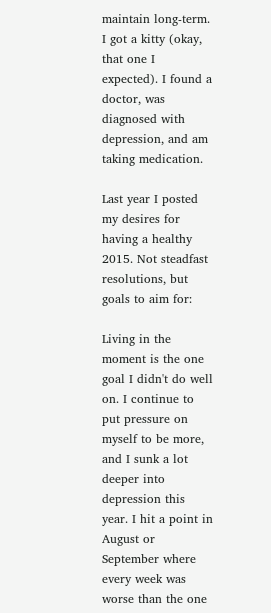maintain long-term. I got a kitty (okay, that one I expected). I found a doctor, was diagnosed with depression, and am taking medication.

Last year I posted my desires for having a healthy 2015. Not steadfast resolutions, but goals to aim for:

Living in the moment is the one goal I didn't do well on. I continue to put pressure on myself to be more, and I sunk a lot deeper into depression this year. I hit a point in August or September where every week was worse than the one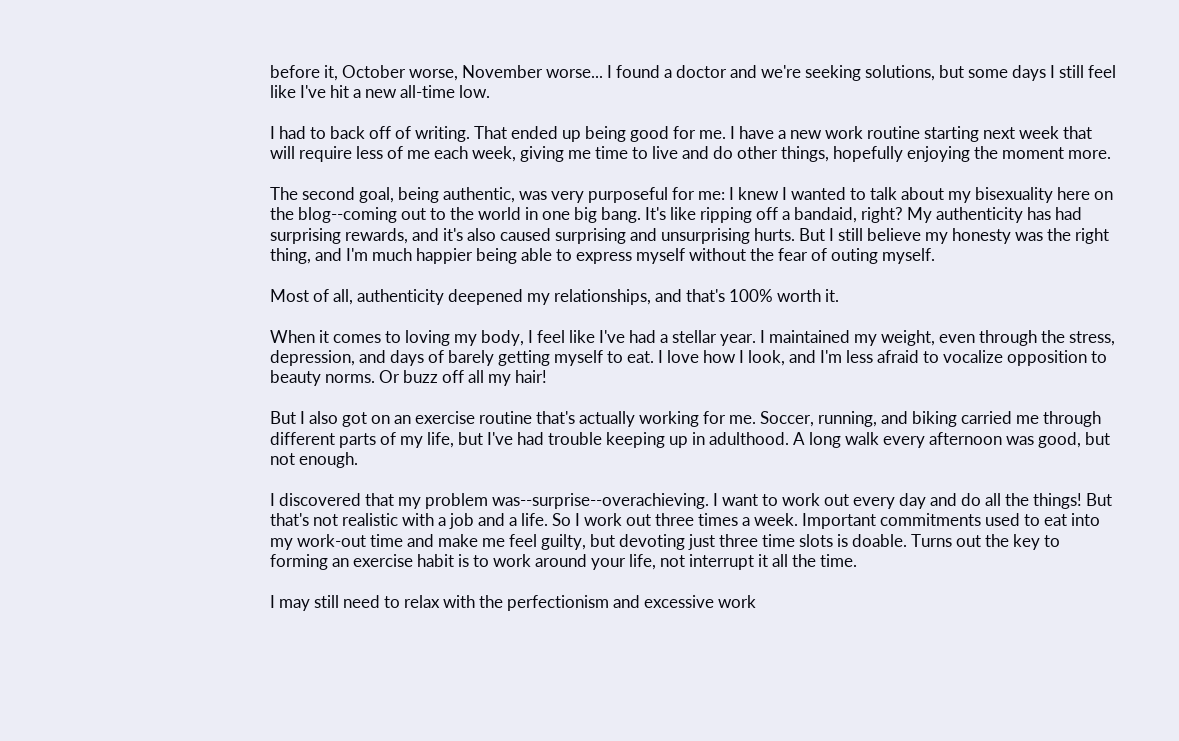before it, October worse, November worse... I found a doctor and we're seeking solutions, but some days I still feel like I've hit a new all-time low.

I had to back off of writing. That ended up being good for me. I have a new work routine starting next week that will require less of me each week, giving me time to live and do other things, hopefully enjoying the moment more.

The second goal, being authentic, was very purposeful for me: I knew I wanted to talk about my bisexuality here on the blog--coming out to the world in one big bang. It's like ripping off a bandaid, right? My authenticity has had surprising rewards, and it's also caused surprising and unsurprising hurts. But I still believe my honesty was the right thing, and I'm much happier being able to express myself without the fear of outing myself.

Most of all, authenticity deepened my relationships, and that's 100% worth it.

When it comes to loving my body, I feel like I've had a stellar year. I maintained my weight, even through the stress, depression, and days of barely getting myself to eat. I love how I look, and I'm less afraid to vocalize opposition to beauty norms. Or buzz off all my hair!

But I also got on an exercise routine that's actually working for me. Soccer, running, and biking carried me through different parts of my life, but I've had trouble keeping up in adulthood. A long walk every afternoon was good, but not enough.

I discovered that my problem was--surprise--overachieving. I want to work out every day and do all the things! But that's not realistic with a job and a life. So I work out three times a week. Important commitments used to eat into my work-out time and make me feel guilty, but devoting just three time slots is doable. Turns out the key to forming an exercise habit is to work around your life, not interrupt it all the time.

I may still need to relax with the perfectionism and excessive work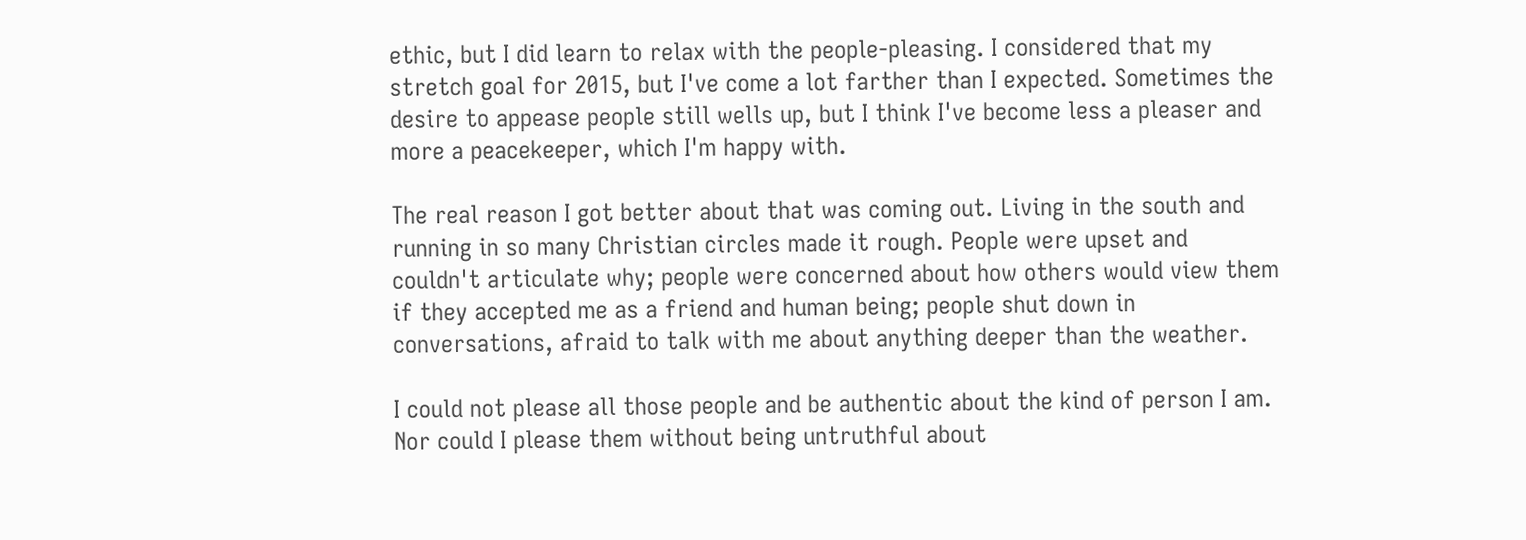ethic, but I did learn to relax with the people-pleasing. I considered that my stretch goal for 2015, but I've come a lot farther than I expected. Sometimes the desire to appease people still wells up, but I think I've become less a pleaser and more a peacekeeper, which I'm happy with.

The real reason I got better about that was coming out. Living in the south and running in so many Christian circles made it rough. People were upset and couldn't articulate why; people were concerned about how others would view them if they accepted me as a friend and human being; people shut down in conversations, afraid to talk with me about anything deeper than the weather.

I could not please all those people and be authentic about the kind of person I am. Nor could I please them without being untruthful about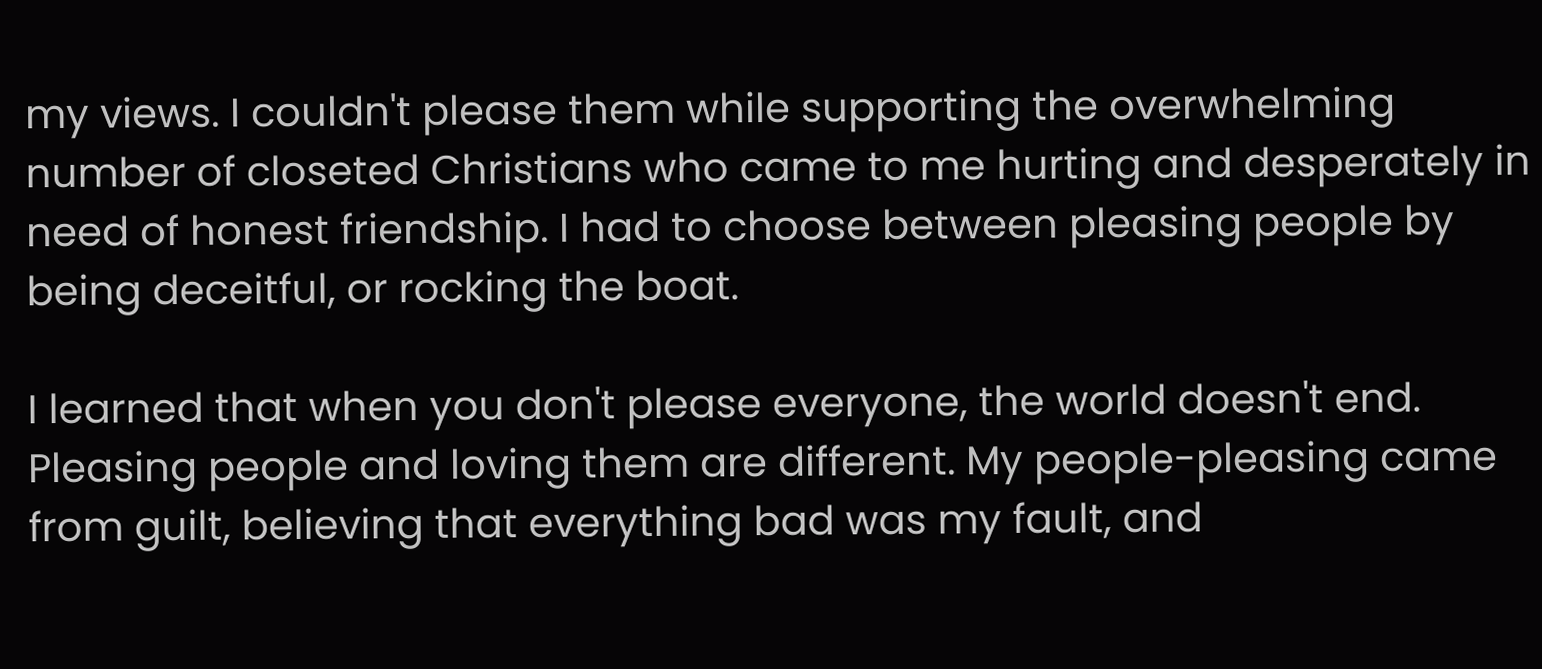my views. I couldn't please them while supporting the overwhelming number of closeted Christians who came to me hurting and desperately in need of honest friendship. I had to choose between pleasing people by being deceitful, or rocking the boat.

I learned that when you don't please everyone, the world doesn't end. Pleasing people and loving them are different. My people-pleasing came from guilt, believing that everything bad was my fault, and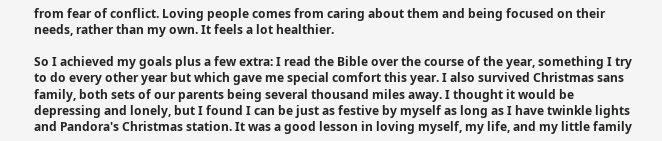from fear of conflict. Loving people comes from caring about them and being focused on their needs, rather than my own. It feels a lot healthier.

So I achieved my goals plus a few extra: I read the Bible over the course of the year, something I try to do every other year but which gave me special comfort this year. I also survived Christmas sans family, both sets of our parents being several thousand miles away. I thought it would be depressing and lonely, but I found I can be just as festive by myself as long as I have twinkle lights and Pandora's Christmas station. It was a good lesson in loving myself, my life, and my little family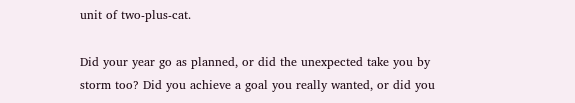unit of two-plus-cat.

Did your year go as planned, or did the unexpected take you by storm too? Did you achieve a goal you really wanted, or did you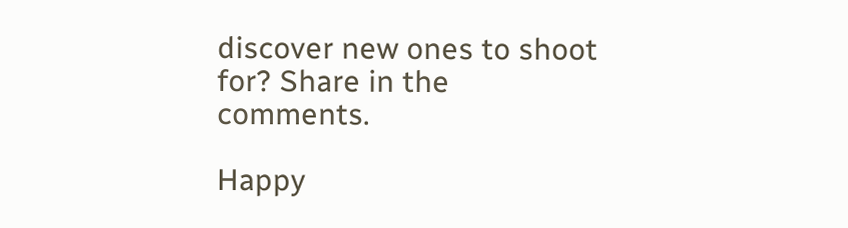discover new ones to shoot for? Share in the comments.

Happy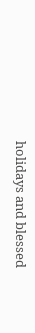holidays and blessed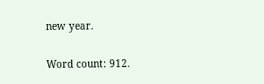new year.

Word count: 912.